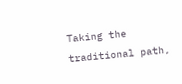Taking the traditional path,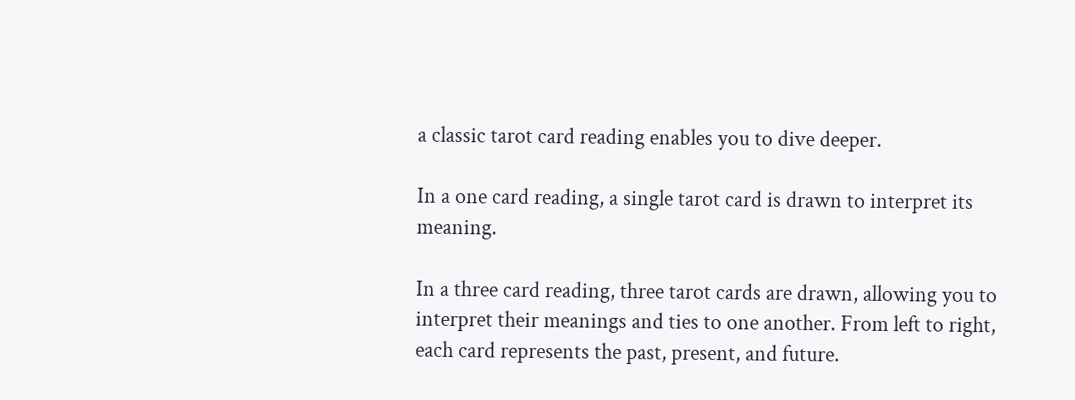a classic tarot card reading enables you to dive deeper.

In a one card reading, a single tarot card is drawn to interpret its meaning.

In a three card reading, three tarot cards are drawn, allowing you to interpret their meanings and ties to one another. From left to right, each card represents the past, present, and future.